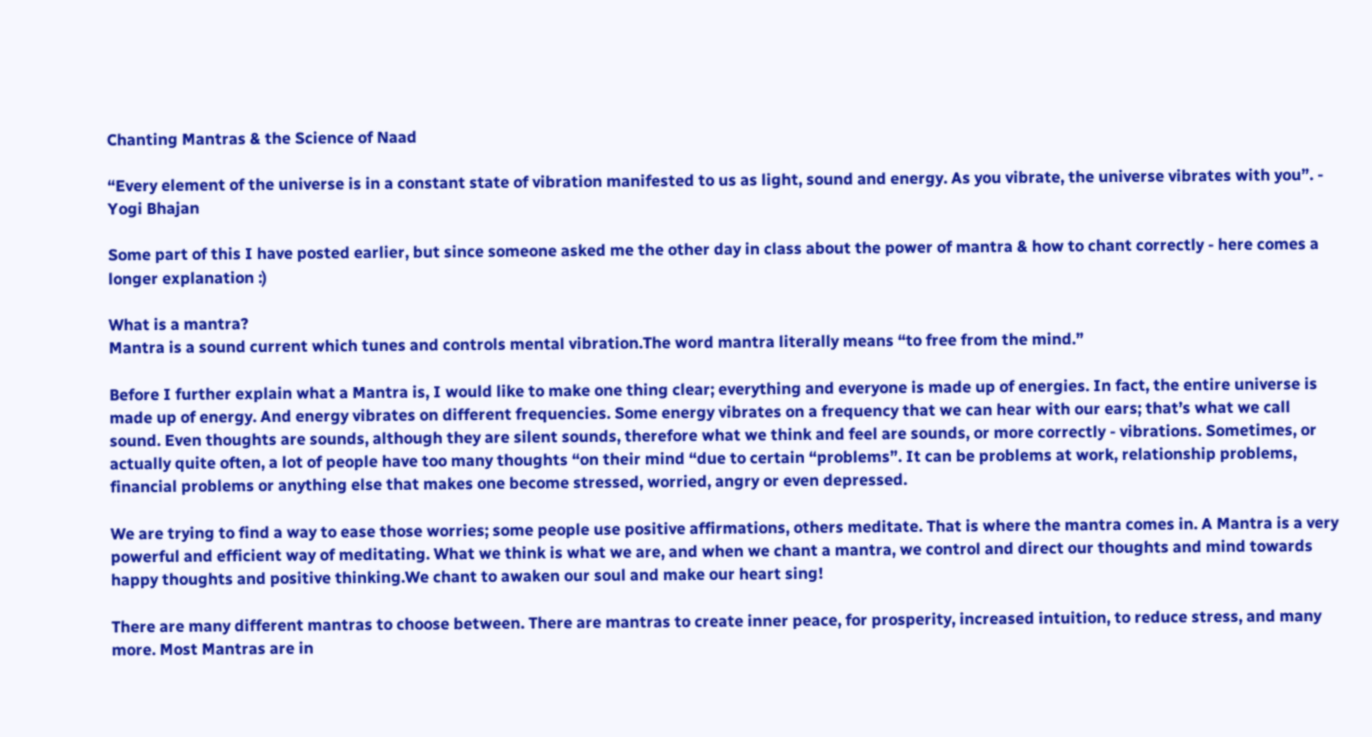Chanting Mantras & the Science of Naad

“Every element of the universe is in a constant state of vibration manifested to us as light, sound and energy. As you vibrate, the universe vibrates with you”. - Yogi Bhajan

Some part of this I have posted earlier, but since someone asked me the other day in class about the power of mantra & how to chant correctly - here comes a longer explanation :)

What is a mantra?
Mantra is a sound current which tunes and controls mental vibration.The word mantra literally means “to free from the mind.”

Before I further explain what a Mantra is, I would like to make one thing clear; everything and everyone is made up of energies. In fact, the entire universe is made up of energy. And energy vibrates on different frequencies. Some energy vibrates on a frequency that we can hear with our ears; that’s what we call sound. Even thoughts are sounds, although they are silent sounds, therefore what we think and feel are sounds, or more correctly - vibrations. Sometimes, or actually quite often, a lot of people have too many thoughts “on their mind “due to certain “problems”. It can be problems at work, relationship problems, financial problems or anything else that makes one become stressed, worried, angry or even depressed.

We are trying to find a way to ease those worries; some people use positive affirmations, others meditate. That is where the mantra comes in. A Mantra is a very powerful and efficient way of meditating. What we think is what we are, and when we chant a mantra, we control and direct our thoughts and mind towards happy thoughts and positive thinking.We chant to awaken our soul and make our heart sing!

There are many different mantras to choose between. There are mantras to create inner peace, for prosperity, increased intuition, to reduce stress, and many more. Most Mantras are in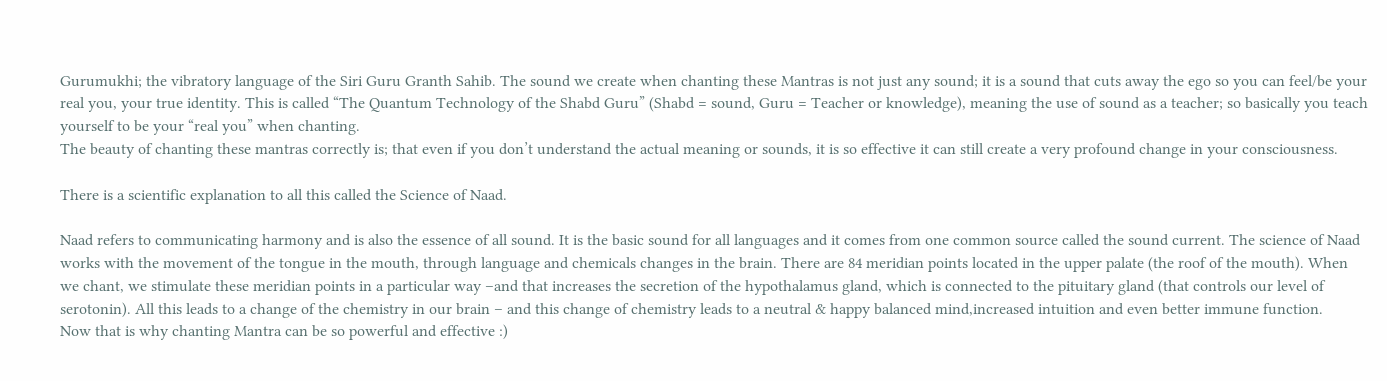Gurumukhi; the vibratory language of the Siri Guru Granth Sahib. The sound we create when chanting these Mantras is not just any sound; it is a sound that cuts away the ego so you can feel/be your real you, your true identity. This is called “The Quantum Technology of the Shabd Guru” (Shabd = sound, Guru = Teacher or knowledge), meaning the use of sound as a teacher; so basically you teach yourself to be your “real you” when chanting.
The beauty of chanting these mantras correctly is; that even if you don’t understand the actual meaning or sounds, it is so effective it can still create a very profound change in your consciousness.

There is a scientific explanation to all this called the Science of Naad.

Naad refers to communicating harmony and is also the essence of all sound. It is the basic sound for all languages and it comes from one common source called the sound current. The science of Naad works with the movement of the tongue in the mouth, through language and chemicals changes in the brain. There are 84 meridian points located in the upper palate (the roof of the mouth). When we chant, we stimulate these meridian points in a particular way –and that increases the secretion of the hypothalamus gland, which is connected to the pituitary gland (that controls our level of serotonin). All this leads to a change of the chemistry in our brain – and this change of chemistry leads to a neutral & happy balanced mind,increased intuition and even better immune function.
Now that is why chanting Mantra can be so powerful and effective :)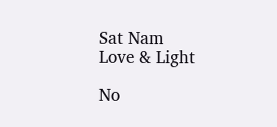Sat Nam
Love & Light

No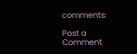comments:

Post a Comment